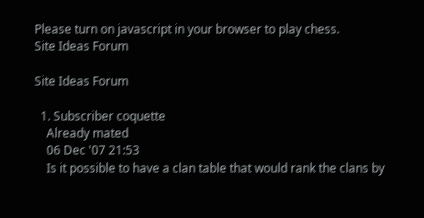Please turn on javascript in your browser to play chess.
Site Ideas Forum

Site Ideas Forum

  1. Subscriber coquette
    Already mated
    06 Dec '07 21:53
    Is it possible to have a clan table that would rank the clans by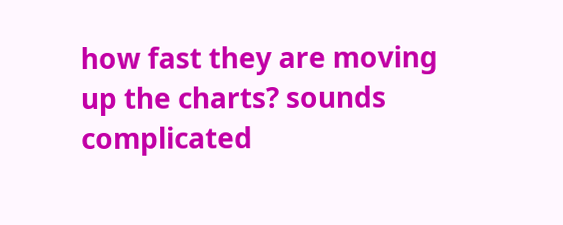how fast they are moving up the charts? sounds complicated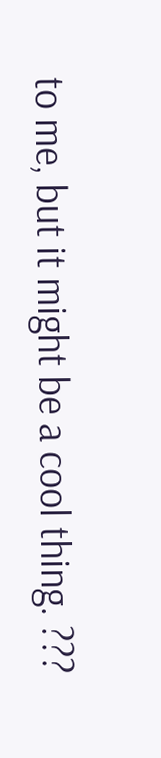to me, but it might be a cool thing. ???